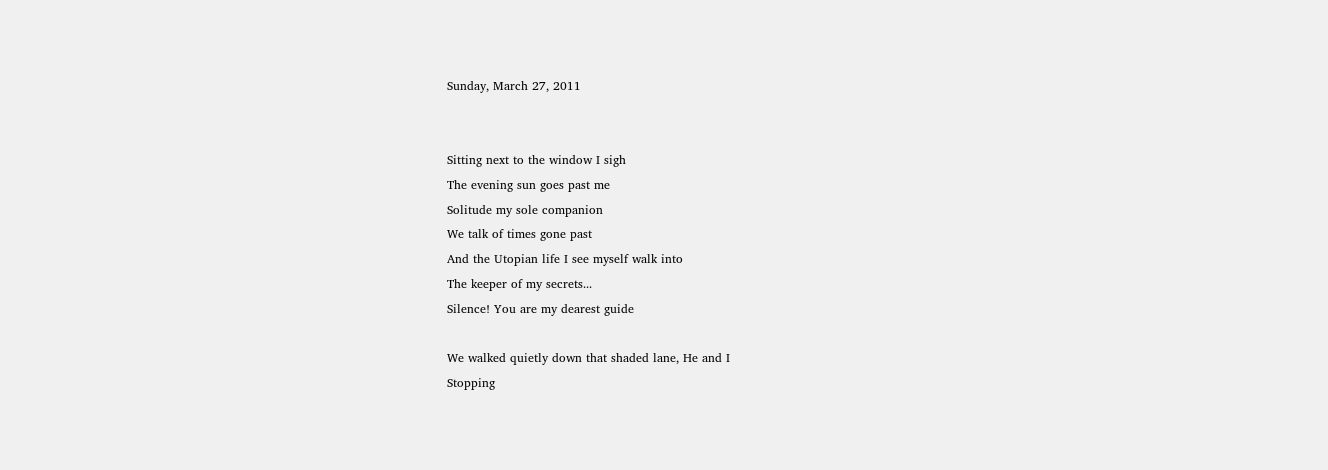Sunday, March 27, 2011


Sitting next to the window I sigh
The evening sun goes past me
Solitude my sole companion
We talk of times gone past
And the Utopian life I see myself walk into
The keeper of my secrets...
Silence! You are my dearest guide

We walked quietly down that shaded lane, He and I
Stopping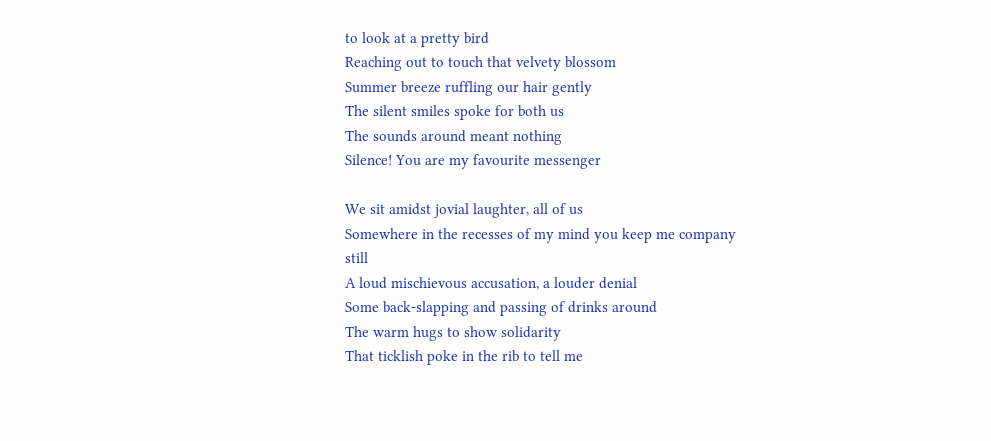to look at a pretty bird
Reaching out to touch that velvety blossom
Summer breeze ruffling our hair gently
The silent smiles spoke for both us
The sounds around meant nothing
Silence! You are my favourite messenger

We sit amidst jovial laughter, all of us
Somewhere in the recesses of my mind you keep me company still
A loud mischievous accusation, a louder denial
Some back-slapping and passing of drinks around
The warm hugs to show solidarity
That ticklish poke in the rib to tell me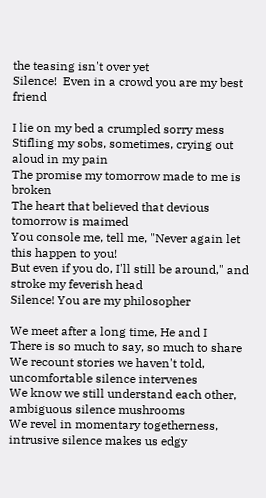the teasing isn't over yet
Silence!  Even in a crowd you are my best friend

I lie on my bed a crumpled sorry mess
Stifling my sobs, sometimes, crying out aloud in my pain
The promise my tomorrow made to me is broken
The heart that believed that devious tomorrow is maimed
You console me, tell me, "Never again let this happen to you!
But even if you do, I'll still be around," and stroke my feverish head
Silence! You are my philosopher

We meet after a long time, He and I
There is so much to say, so much to share
We recount stories we haven't told, uncomfortable silence intervenes
We know we still understand each other, ambiguous silence mushrooms
We revel in momentary togetherness, intrusive silence makes us edgy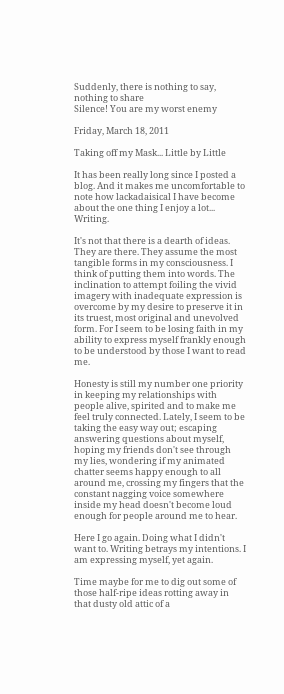Suddenly, there is nothing to say, nothing to share
Silence! You are my worst enemy

Friday, March 18, 2011

Taking off my Mask... Little by Little

It has been really long since I posted a blog. And it makes me uncomfortable to note how lackadaisical I have become about the one thing I enjoy a lot... Writing.

It's not that there is a dearth of ideas. They are there. They assume the most tangible forms in my consciousness. I think of putting them into words. The inclination to attempt foiling the vivid imagery with inadequate expression is overcome by my desire to preserve it in its truest, most original and unevolved form. For I seem to be losing faith in my ability to express myself frankly enough to be understood by those I want to read me.

Honesty is still my number one priority in keeping my relationships with people alive, spirited and to make me feel truly connected. Lately, I seem to be taking the easy way out; escaping answering questions about myself, hoping my friends don't see through my lies, wondering if my animated chatter seems happy enough to all around me, crossing my fingers that the constant nagging voice somewhere inside my head doesn't become loud enough for people around me to hear.

Here I go again. Doing what I didn't want to. Writing betrays my intentions. I am expressing myself, yet again.

Time maybe for me to dig out some of those half-ripe ideas rotting away in that dusty old attic of a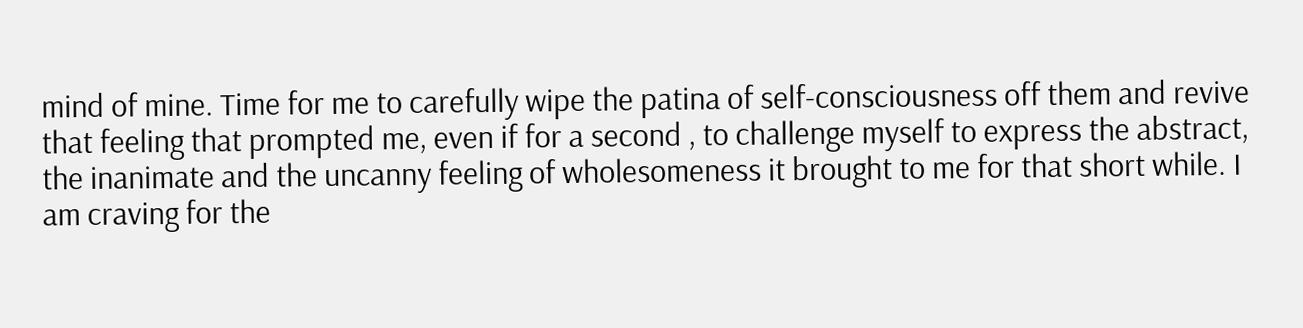mind of mine. Time for me to carefully wipe the patina of self-consciousness off them and revive that feeling that prompted me, even if for a second , to challenge myself to express the abstract, the inanimate and the uncanny feeling of wholesomeness it brought to me for that short while. I am craving for the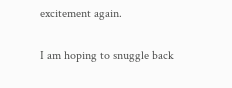excitement again.

I am hoping to snuggle back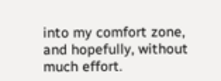into my comfort zone, and hopefully, without much effort.